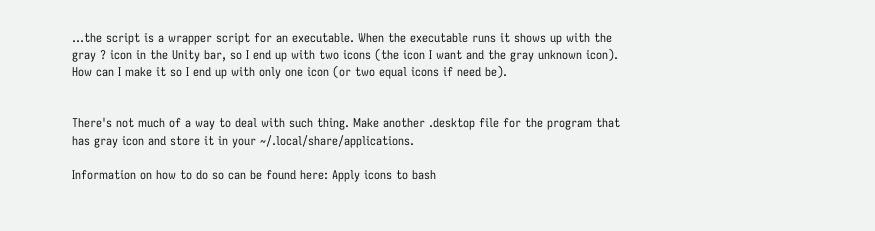...the script is a wrapper script for an executable. When the executable runs it shows up with the gray ? icon in the Unity bar, so I end up with two icons (the icon I want and the gray unknown icon). How can I make it so I end up with only one icon (or two equal icons if need be).


There's not much of a way to deal with such thing. Make another .desktop file for the program that has gray icon and store it in your ~/.local/share/applications.

Information on how to do so can be found here: Apply icons to bash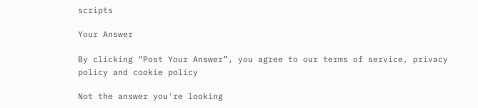scripts

Your Answer

By clicking “Post Your Answer”, you agree to our terms of service, privacy policy and cookie policy

Not the answer you're looking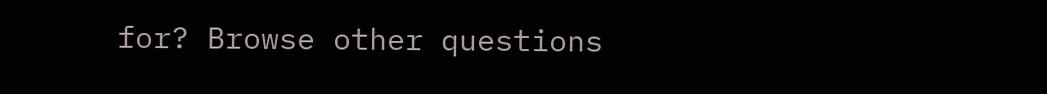for? Browse other questions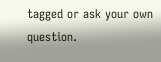tagged or ask your own question.